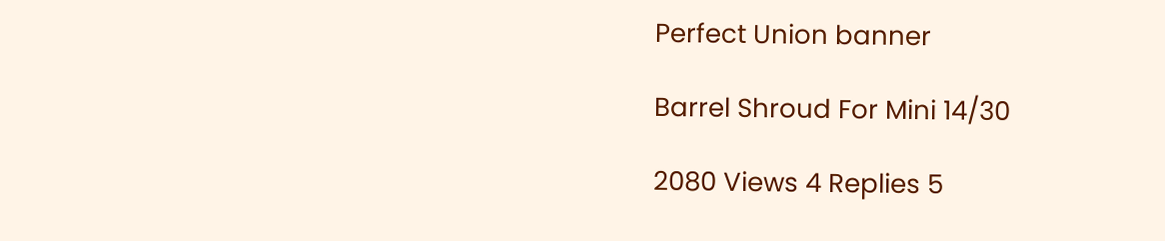Perfect Union banner

Barrel Shroud For Mini 14/30

2080 Views 4 Replies 5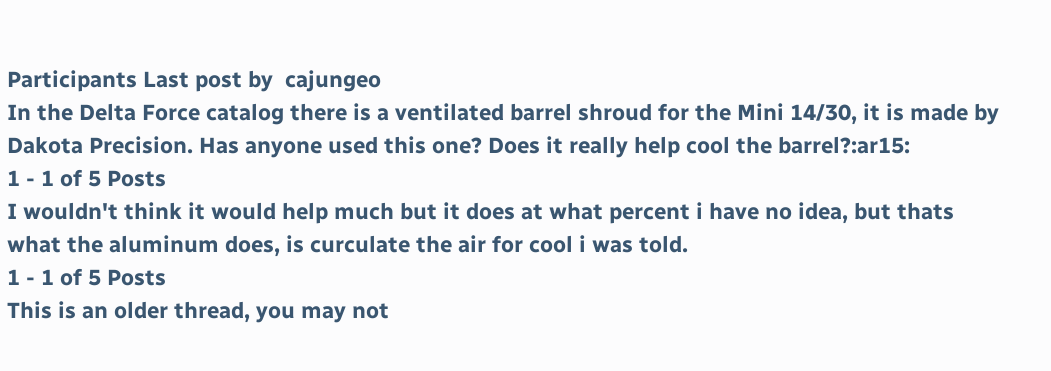Participants Last post by  cajungeo
In the Delta Force catalog there is a ventilated barrel shroud for the Mini 14/30, it is made by Dakota Precision. Has anyone used this one? Does it really help cool the barrel?:ar15:
1 - 1 of 5 Posts
I wouldn't think it would help much but it does at what percent i have no idea, but thats what the aluminum does, is curculate the air for cool i was told.
1 - 1 of 5 Posts
This is an older thread, you may not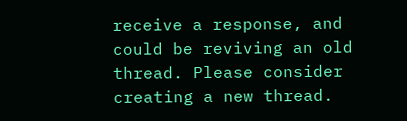receive a response, and could be reviving an old thread. Please consider creating a new thread.